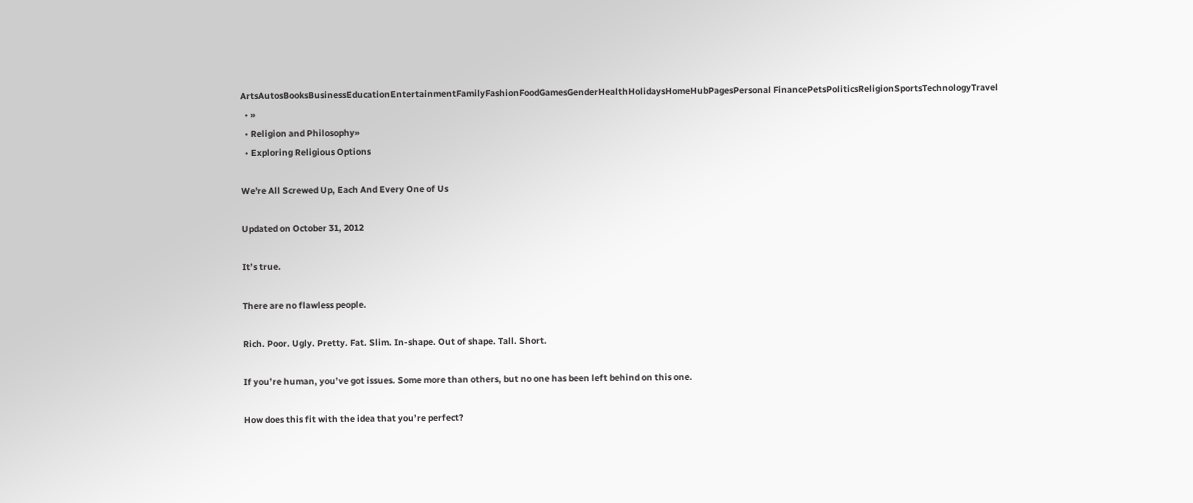ArtsAutosBooksBusinessEducationEntertainmentFamilyFashionFoodGamesGenderHealthHolidaysHomeHubPagesPersonal FinancePetsPoliticsReligionSportsTechnologyTravel
  • »
  • Religion and Philosophy»
  • Exploring Religious Options

We're All Screwed Up, Each And Every One of Us

Updated on October 31, 2012

It’s true.

There are no flawless people.

Rich. Poor. Ugly. Pretty. Fat. Slim. In-shape. Out of shape. Tall. Short.

If you’re human, you’ve got issues. Some more than others, but no one has been left behind on this one.

How does this fit with the idea that you’re perfect?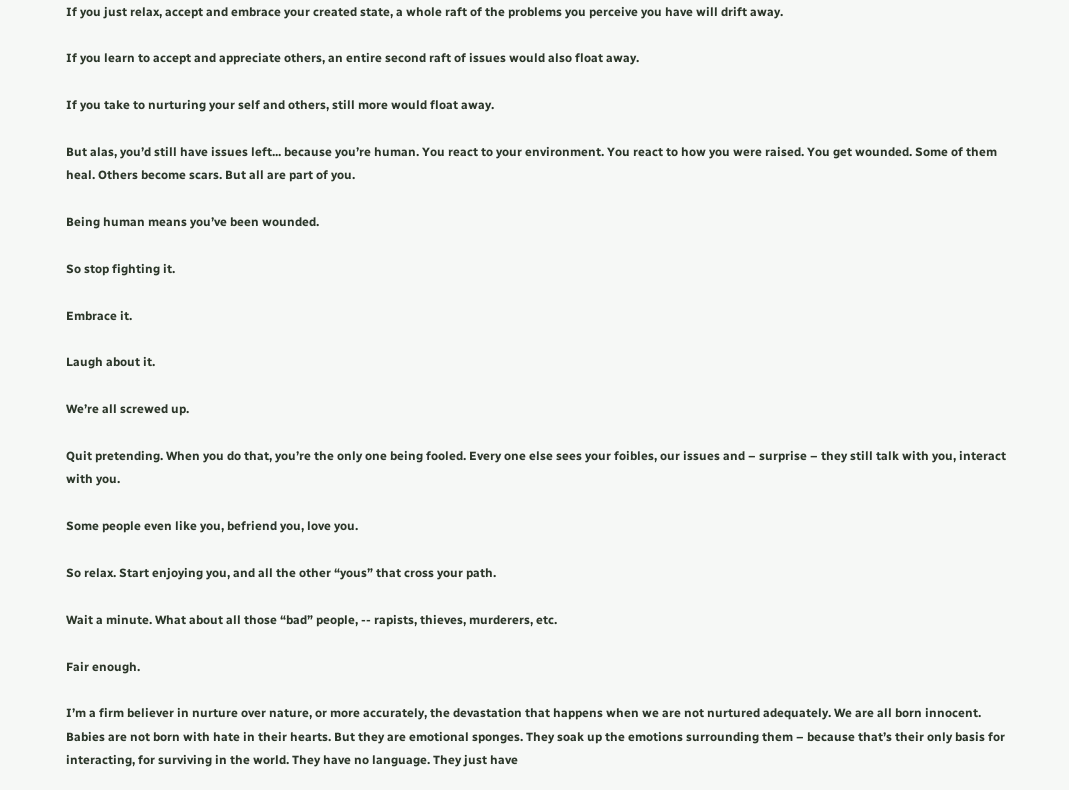If you just relax, accept and embrace your created state, a whole raft of the problems you perceive you have will drift away.

If you learn to accept and appreciate others, an entire second raft of issues would also float away.

If you take to nurturing your self and others, still more would float away.

But alas, you’d still have issues left... because you’re human. You react to your environment. You react to how you were raised. You get wounded. Some of them heal. Others become scars. But all are part of you.

Being human means you’ve been wounded.

So stop fighting it.

Embrace it.

Laugh about it.

We’re all screwed up.

Quit pretending. When you do that, you’re the only one being fooled. Every one else sees your foibles, our issues and – surprise – they still talk with you, interact with you.

Some people even like you, befriend you, love you.

So relax. Start enjoying you, and all the other “yous” that cross your path.

Wait a minute. What about all those “bad” people, -- rapists, thieves, murderers, etc.

Fair enough.

I’m a firm believer in nurture over nature, or more accurately, the devastation that happens when we are not nurtured adequately. We are all born innocent. Babies are not born with hate in their hearts. But they are emotional sponges. They soak up the emotions surrounding them – because that’s their only basis for interacting, for surviving in the world. They have no language. They just have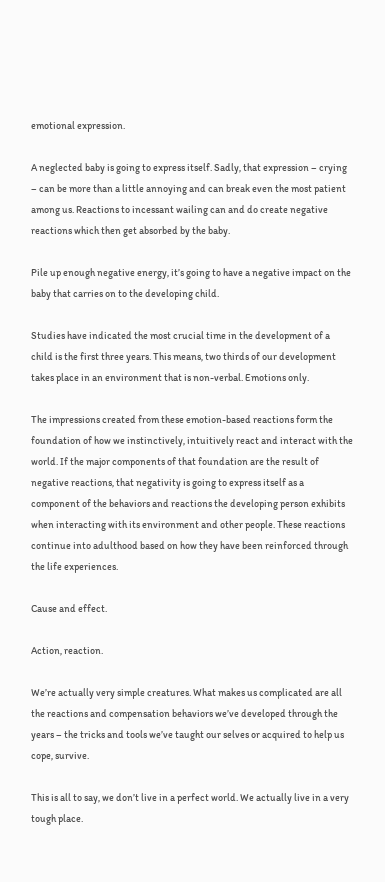emotional expression.

A neglected baby is going to express itself. Sadly, that expression – crying – can be more than a little annoying and can break even the most patient among us. Reactions to incessant wailing can and do create negative reactions which then get absorbed by the baby.

Pile up enough negative energy, it’s going to have a negative impact on the baby that carries on to the developing child.

Studies have indicated the most crucial time in the development of a child is the first three years. This means, two thirds of our development takes place in an environment that is non-verbal. Emotions only.

The impressions created from these emotion-based reactions form the foundation of how we instinctively, intuitively react and interact with the world. If the major components of that foundation are the result of negative reactions, that negativity is going to express itself as a component of the behaviors and reactions the developing person exhibits when interacting with its environment and other people. These reactions continue into adulthood based on how they have been reinforced through the life experiences.

Cause and effect.

Action, reaction.

We’re actually very simple creatures. What makes us complicated are all the reactions and compensation behaviors we’ve developed through the years – the tricks and tools we’ve taught our selves or acquired to help us cope, survive.

This is all to say, we don’t live in a perfect world. We actually live in a very tough place.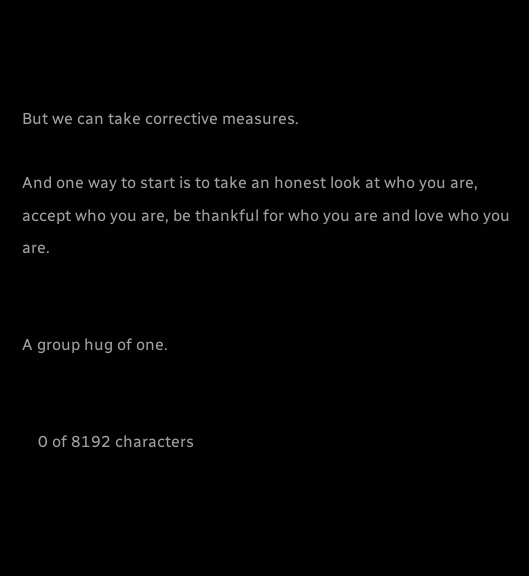But we can take corrective measures.

And one way to start is to take an honest look at who you are, accept who you are, be thankful for who you are and love who you are.


A group hug of one.


    0 of 8192 characters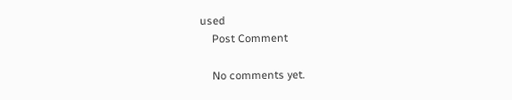used
    Post Comment

    No comments yet.